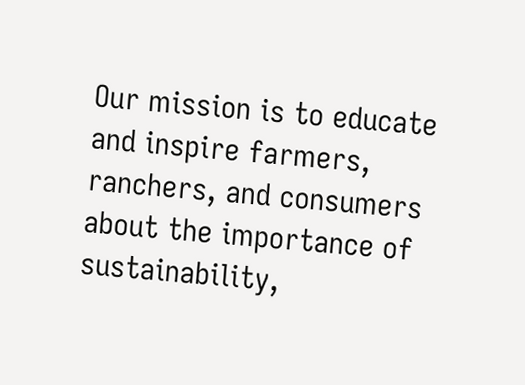Our mission is to educate and inspire farmers, ranchers, and consumers about the importance of sustainability,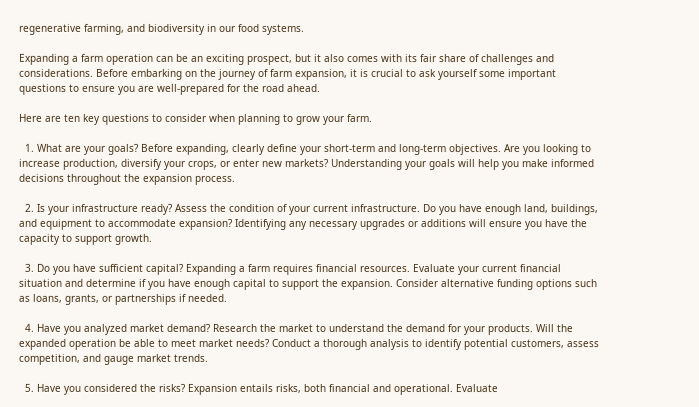regenerative farming, and biodiversity in our food systems.

Expanding a farm operation can be an exciting prospect, but it also comes with its fair share of challenges and considerations. Before embarking on the journey of farm expansion, it is crucial to ask yourself some important questions to ensure you are well-prepared for the road ahead.

Here are ten key questions to consider when planning to grow your farm.

  1. What are your goals? Before expanding, clearly define your short-term and long-term objectives. Are you looking to increase production, diversify your crops, or enter new markets? Understanding your goals will help you make informed decisions throughout the expansion process.

  2. Is your infrastructure ready? Assess the condition of your current infrastructure. Do you have enough land, buildings, and equipment to accommodate expansion? Identifying any necessary upgrades or additions will ensure you have the capacity to support growth.

  3. Do you have sufficient capital? Expanding a farm requires financial resources. Evaluate your current financial situation and determine if you have enough capital to support the expansion. Consider alternative funding options such as loans, grants, or partnerships if needed.

  4. Have you analyzed market demand? Research the market to understand the demand for your products. Will the expanded operation be able to meet market needs? Conduct a thorough analysis to identify potential customers, assess competition, and gauge market trends.

  5. Have you considered the risks? Expansion entails risks, both financial and operational. Evaluate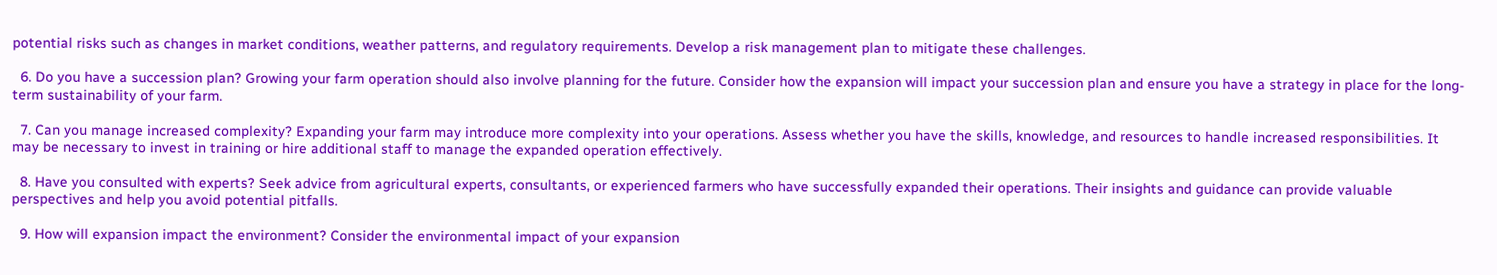potential risks such as changes in market conditions, weather patterns, and regulatory requirements. Develop a risk management plan to mitigate these challenges.

  6. Do you have a succession plan? Growing your farm operation should also involve planning for the future. Consider how the expansion will impact your succession plan and ensure you have a strategy in place for the long-term sustainability of your farm.

  7. Can you manage increased complexity? Expanding your farm may introduce more complexity into your operations. Assess whether you have the skills, knowledge, and resources to handle increased responsibilities. It may be necessary to invest in training or hire additional staff to manage the expanded operation effectively.

  8. Have you consulted with experts? Seek advice from agricultural experts, consultants, or experienced farmers who have successfully expanded their operations. Their insights and guidance can provide valuable perspectives and help you avoid potential pitfalls.

  9. How will expansion impact the environment? Consider the environmental impact of your expansion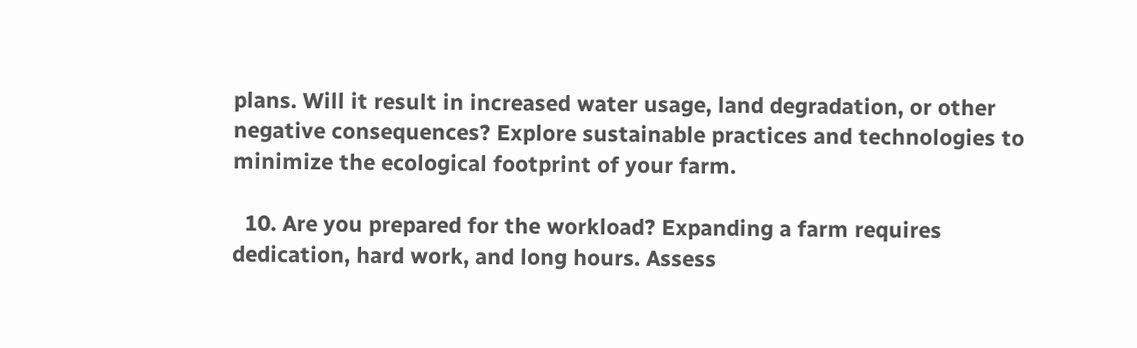plans. Will it result in increased water usage, land degradation, or other negative consequences? Explore sustainable practices and technologies to minimize the ecological footprint of your farm.

  10. Are you prepared for the workload? Expanding a farm requires dedication, hard work, and long hours. Assess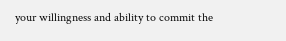your willingness and ability to commit the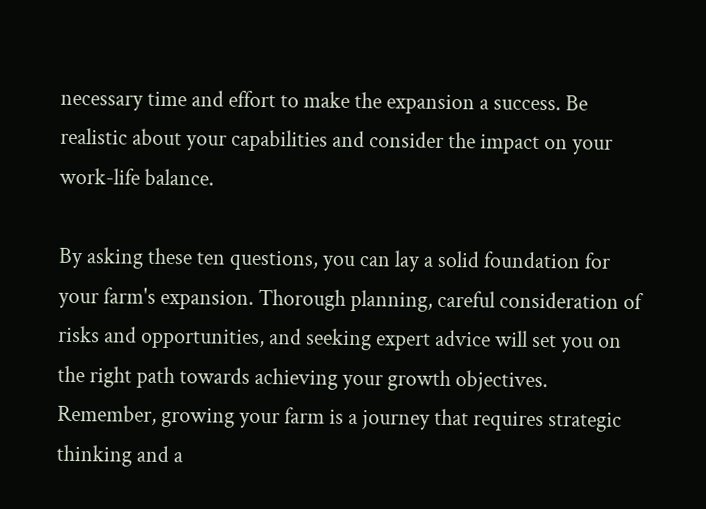necessary time and effort to make the expansion a success. Be realistic about your capabilities and consider the impact on your work-life balance.

By asking these ten questions, you can lay a solid foundation for your farm's expansion. Thorough planning, careful consideration of risks and opportunities, and seeking expert advice will set you on the right path towards achieving your growth objectives. Remember, growing your farm is a journey that requires strategic thinking and a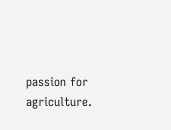passion for agriculture.